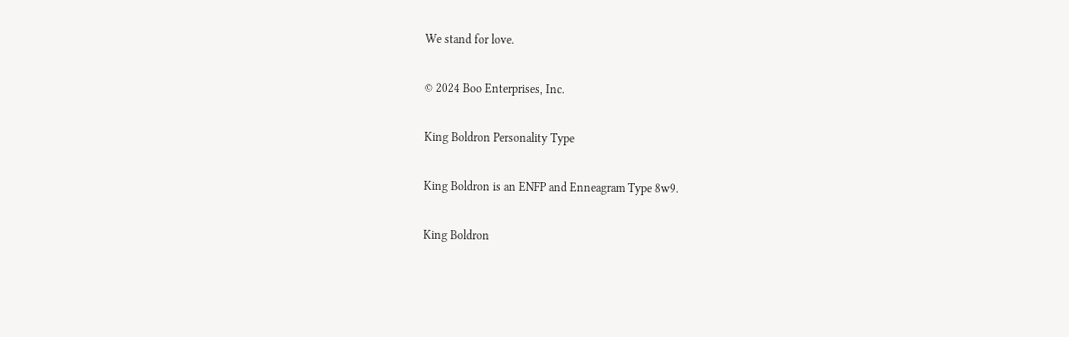We stand for love.

© 2024 Boo Enterprises, Inc.

King Boldron Personality Type

King Boldron is an ENFP and Enneagram Type 8w9.

King Boldron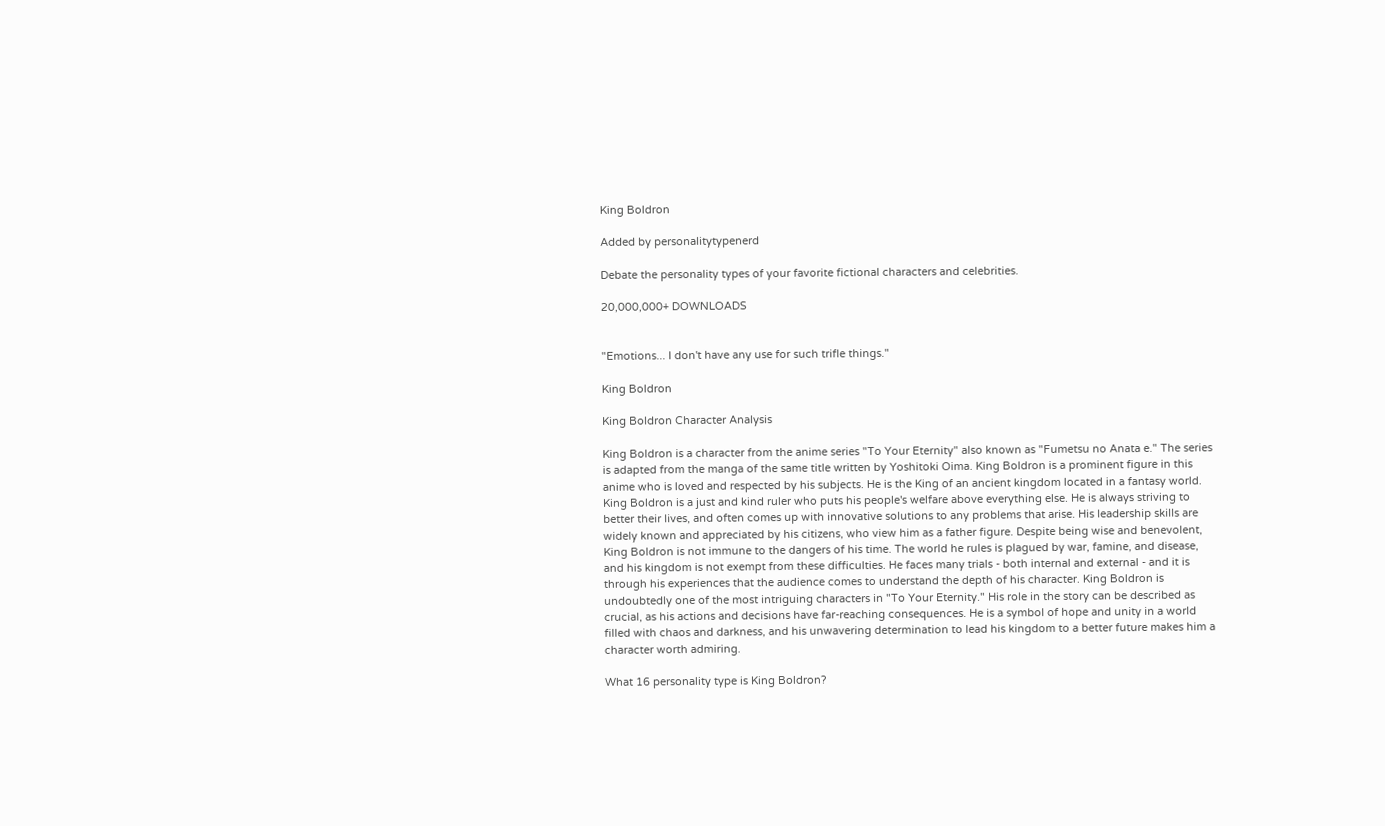King Boldron

Added by personalitytypenerd

Debate the personality types of your favorite fictional characters and celebrities.

20,000,000+ DOWNLOADS


"Emotions... I don't have any use for such trifle things."

King Boldron

King Boldron Character Analysis

King Boldron is a character from the anime series "To Your Eternity" also known as "Fumetsu no Anata e." The series is adapted from the manga of the same title written by Yoshitoki Oima. King Boldron is a prominent figure in this anime who is loved and respected by his subjects. He is the King of an ancient kingdom located in a fantasy world. King Boldron is a just and kind ruler who puts his people's welfare above everything else. He is always striving to better their lives, and often comes up with innovative solutions to any problems that arise. His leadership skills are widely known and appreciated by his citizens, who view him as a father figure. Despite being wise and benevolent, King Boldron is not immune to the dangers of his time. The world he rules is plagued by war, famine, and disease, and his kingdom is not exempt from these difficulties. He faces many trials - both internal and external - and it is through his experiences that the audience comes to understand the depth of his character. King Boldron is undoubtedly one of the most intriguing characters in "To Your Eternity." His role in the story can be described as crucial, as his actions and decisions have far-reaching consequences. He is a symbol of hope and unity in a world filled with chaos and darkness, and his unwavering determination to lead his kingdom to a better future makes him a character worth admiring.

What 16 personality type is King Boldron?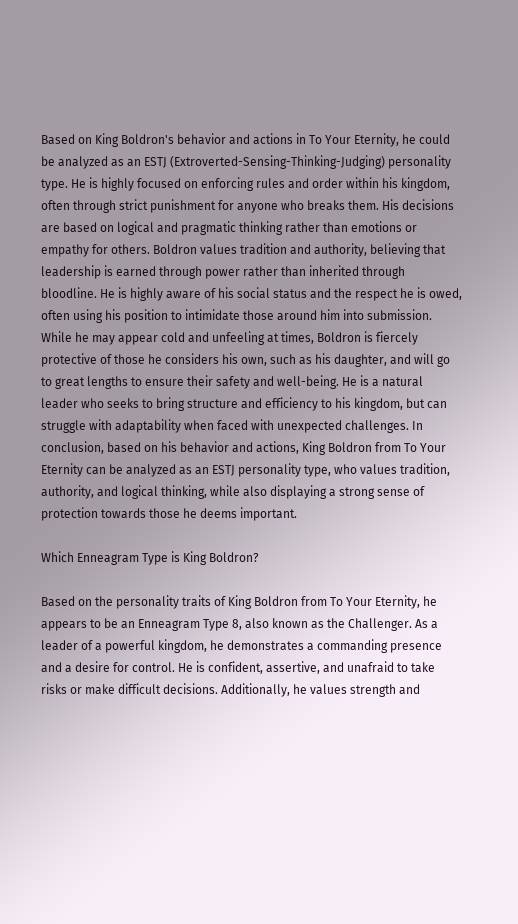Based on King Boldron's behavior and actions in To Your Eternity, he could be analyzed as an ESTJ (Extroverted-Sensing-Thinking-Judging) personality type. He is highly focused on enforcing rules and order within his kingdom, often through strict punishment for anyone who breaks them. His decisions are based on logical and pragmatic thinking rather than emotions or empathy for others. Boldron values tradition and authority, believing that leadership is earned through power rather than inherited through bloodline. He is highly aware of his social status and the respect he is owed, often using his position to intimidate those around him into submission. While he may appear cold and unfeeling at times, Boldron is fiercely protective of those he considers his own, such as his daughter, and will go to great lengths to ensure their safety and well-being. He is a natural leader who seeks to bring structure and efficiency to his kingdom, but can struggle with adaptability when faced with unexpected challenges. In conclusion, based on his behavior and actions, King Boldron from To Your Eternity can be analyzed as an ESTJ personality type, who values tradition, authority, and logical thinking, while also displaying a strong sense of protection towards those he deems important.

Which Enneagram Type is King Boldron?

Based on the personality traits of King Boldron from To Your Eternity, he appears to be an Enneagram Type 8, also known as the Challenger. As a leader of a powerful kingdom, he demonstrates a commanding presence and a desire for control. He is confident, assertive, and unafraid to take risks or make difficult decisions. Additionally, he values strength and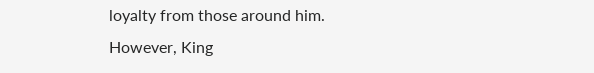loyalty from those around him. However, King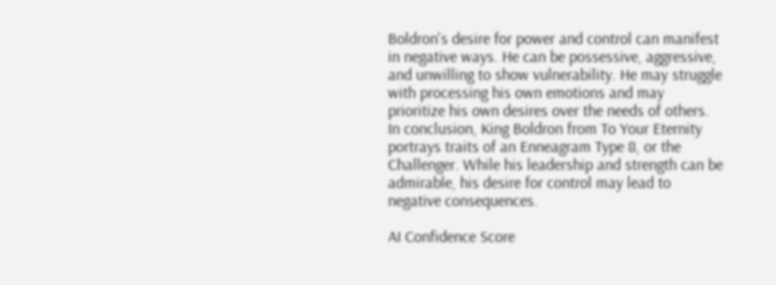Boldron's desire for power and control can manifest in negative ways. He can be possessive, aggressive, and unwilling to show vulnerability. He may struggle with processing his own emotions and may prioritize his own desires over the needs of others. In conclusion, King Boldron from To Your Eternity portrays traits of an Enneagram Type 8, or the Challenger. While his leadership and strength can be admirable, his desire for control may lead to negative consequences.

AI Confidence Score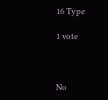16 Type

1 vote



No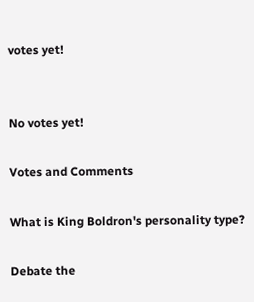votes yet!


No votes yet!

Votes and Comments

What is King Boldron's personality type?

Debate the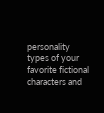personality types of your favorite fictional characters and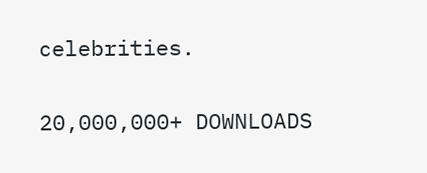celebrities.

20,000,000+ DOWNLOADS